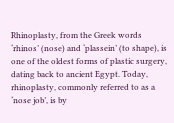Rhinoplasty, from the Greek words ‘rhinos’ (nose) and ‘plassein’ (to shape), is one of the oldest forms of plastic surgery, dating back to ancient Egypt. Today, rhinoplasty, commonly referred to as a ‘nose job’, is by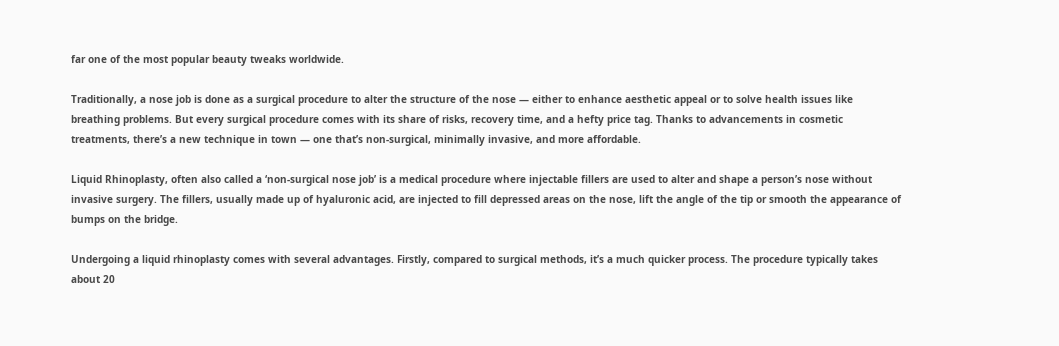far one of the most popular beauty tweaks worldwide.

Traditionally, a nose job is done as a surgical procedure to alter the structure of the nose — either to enhance aesthetic appeal or to solve health issues like breathing problems. But every surgical procedure comes with its share of risks, recovery time, and a hefty price tag. Thanks to advancements in cosmetic treatments, there’s a new technique in town — one that’s non-surgical, minimally invasive, and more affordable.

Liquid Rhinoplasty, often also called a ‘non-surgical nose job’ is a medical procedure where injectable fillers are used to alter and shape a person’s nose without invasive surgery. The fillers, usually made up of hyaluronic acid, are injected to fill depressed areas on the nose, lift the angle of the tip or smooth the appearance of bumps on the bridge.

Undergoing a liquid rhinoplasty comes with several advantages. Firstly, compared to surgical methods, it’s a much quicker process. The procedure typically takes about 20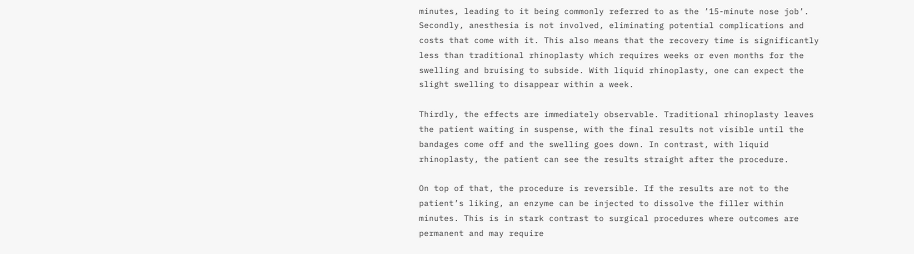minutes, leading to it being commonly referred to as the ’15-minute nose job’. Secondly, anesthesia is not involved, eliminating potential complications and costs that come with it. This also means that the recovery time is significantly less than traditional rhinoplasty which requires weeks or even months for the swelling and bruising to subside. With liquid rhinoplasty, one can expect the slight swelling to disappear within a week.

Thirdly, the effects are immediately observable. Traditional rhinoplasty leaves the patient waiting in suspense, with the final results not visible until the bandages come off and the swelling goes down. In contrast, with liquid rhinoplasty, the patient can see the results straight after the procedure.

On top of that, the procedure is reversible. If the results are not to the patient’s liking, an enzyme can be injected to dissolve the filler within minutes. This is in stark contrast to surgical procedures where outcomes are permanent and may require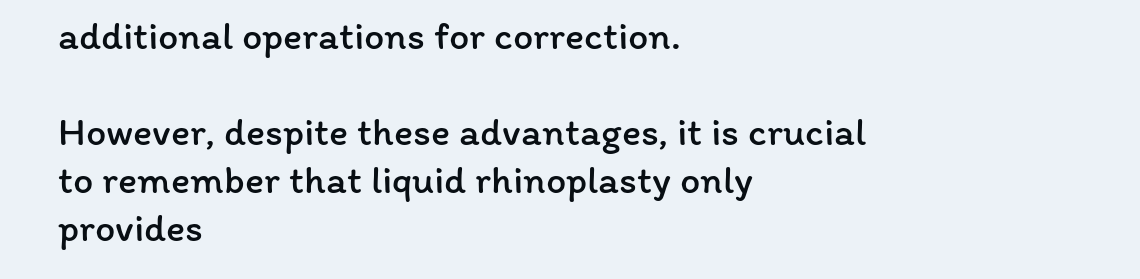additional operations for correction.

However, despite these advantages, it is crucial to remember that liquid rhinoplasty only provides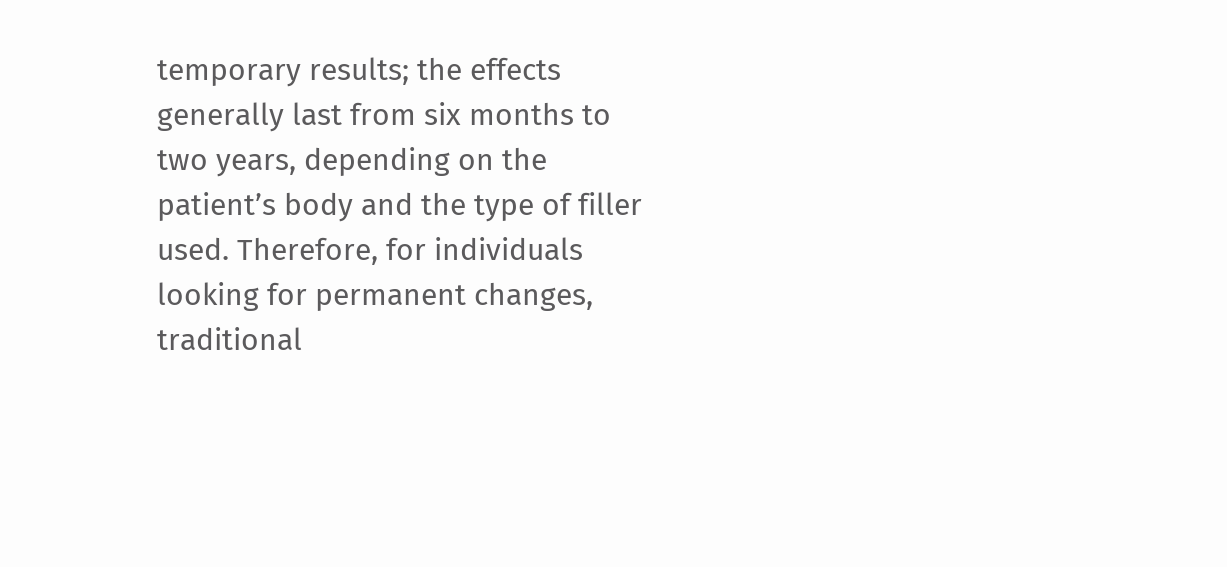temporary results; the effects generally last from six months to two years, depending on the patient’s body and the type of filler used. Therefore, for individuals looking for permanent changes, traditional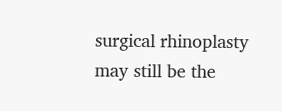surgical rhinoplasty may still be the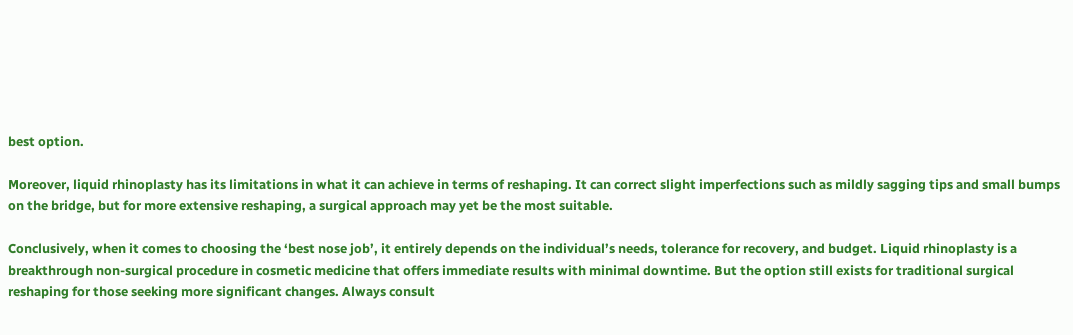best option.

Moreover, liquid rhinoplasty has its limitations in what it can achieve in terms of reshaping. It can correct slight imperfections such as mildly sagging tips and small bumps on the bridge, but for more extensive reshaping, a surgical approach may yet be the most suitable.

Conclusively, when it comes to choosing the ‘best nose job’, it entirely depends on the individual’s needs, tolerance for recovery, and budget. Liquid rhinoplasty is a breakthrough non-surgical procedure in cosmetic medicine that offers immediate results with minimal downtime. But the option still exists for traditional surgical reshaping for those seeking more significant changes. Always consult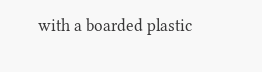with a boarded plastic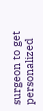surgeon to get personalized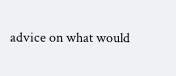advice on what would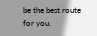be the best route for you.